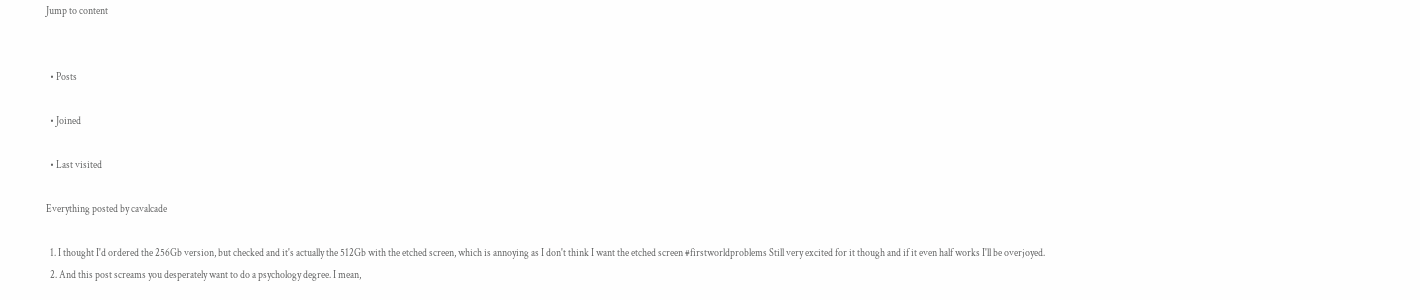Jump to content


  • Posts

  • Joined

  • Last visited

Everything posted by cavalcade

  1. I thought I'd ordered the 256Gb version, but checked and it's actually the 512Gb with the etched screen, which is annoying as I don't think I want the etched screen #firstworldproblems Still very excited for it though and if it even half works I'll be overjoyed.
  2. And this post screams you desperately want to do a psychology degree. I mean,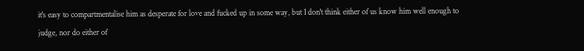it's easy to compartmentalise him as desperate for love and fucked up in some way, but I don't think either of us know him well enough to judge, nor do either of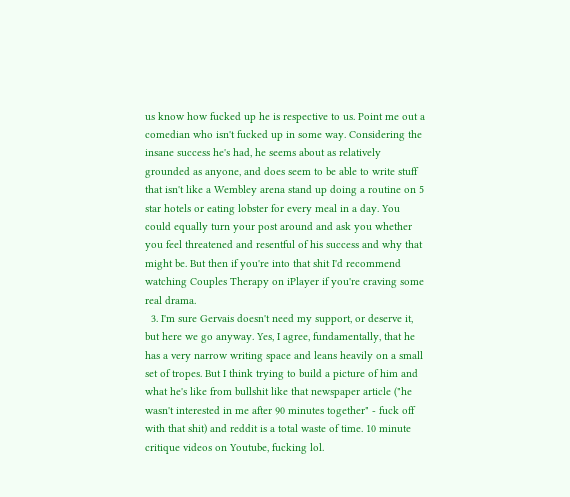us know how fucked up he is respective to us. Point me out a comedian who isn't fucked up in some way. Considering the insane success he's had, he seems about as relatively grounded as anyone, and does seem to be able to write stuff that isn't like a Wembley arena stand up doing a routine on 5 star hotels or eating lobster for every meal in a day. You could equally turn your post around and ask you whether you feel threatened and resentful of his success and why that might be. But then if you're into that shit I'd recommend watching Couples Therapy on iPlayer if you're craving some real drama.
  3. I'm sure Gervais doesn't need my support, or deserve it, but here we go anyway. Yes, I agree, fundamentally, that he has a very narrow writing space and leans heavily on a small set of tropes. But I think trying to build a picture of him and what he's like from bullshit like that newspaper article ("he wasn't interested in me after 90 minutes together" - fuck off with that shit) and reddit is a total waste of time. 10 minute critique videos on Youtube, fucking lol.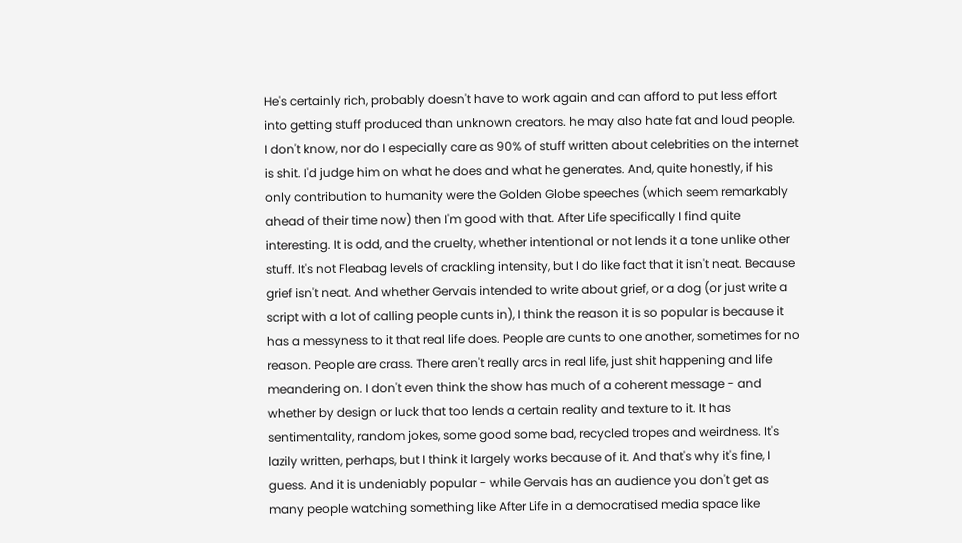He's certainly rich, probably doesn't have to work again and can afford to put less effort into getting stuff produced than unknown creators. he may also hate fat and loud people. I don't know, nor do I especially care as 90% of stuff written about celebrities on the internet is shit. I'd judge him on what he does and what he generates. And, quite honestly, if his only contribution to humanity were the Golden Globe speeches (which seem remarkably ahead of their time now) then I'm good with that. After Life specifically I find quite interesting. It is odd, and the cruelty, whether intentional or not lends it a tone unlike other stuff. It's not Fleabag levels of crackling intensity, but I do like fact that it isn't neat. Because grief isn't neat. And whether Gervais intended to write about grief, or a dog (or just write a script with a lot of calling people cunts in), I think the reason it is so popular is because it has a messyness to it that real life does. People are cunts to one another, sometimes for no reason. People are crass. There aren't really arcs in real life, just shit happening and life meandering on. I don't even think the show has much of a coherent message - and whether by design or luck that too lends a certain reality and texture to it. It has sentimentality, random jokes, some good some bad, recycled tropes and weirdness. It's lazily written, perhaps, but I think it largely works because of it. And that's why it's fine, I guess. And it is undeniably popular - while Gervais has an audience you don't get as many people watching something like After Life in a democratised media space like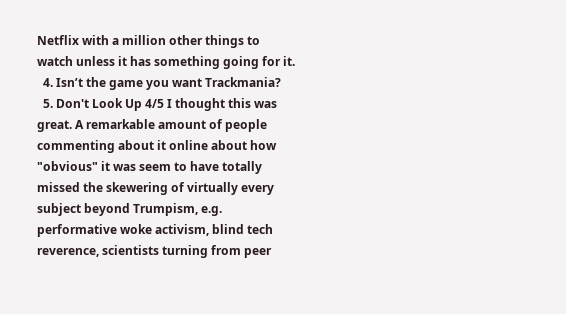Netflix with a million other things to watch unless it has something going for it.
  4. Isn’t the game you want Trackmania?
  5. Don't Look Up 4/5 I thought this was great. A remarkable amount of people commenting about it online about how "obvious" it was seem to have totally missed the skewering of virtually every subject beyond Trumpism, e.g. performative woke activism, blind tech reverence, scientists turning from peer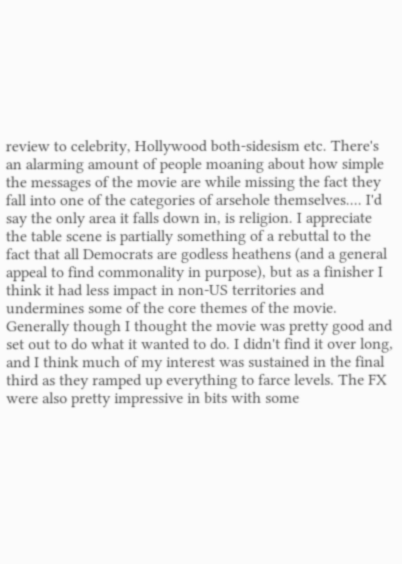review to celebrity, Hollywood both-sidesism etc. There's an alarming amount of people moaning about how simple the messages of the movie are while missing the fact they fall into one of the categories of arsehole themselves.... I'd say the only area it falls down in, is religion. I appreciate the table scene is partially something of a rebuttal to the fact that all Democrats are godless heathens (and a general appeal to find commonality in purpose), but as a finisher I think it had less impact in non-US territories and undermines some of the core themes of the movie. Generally though I thought the movie was pretty good and set out to do what it wanted to do. I didn't find it over long, and I think much of my interest was sustained in the final third as they ramped up everything to farce levels. The FX were also pretty impressive in bits with some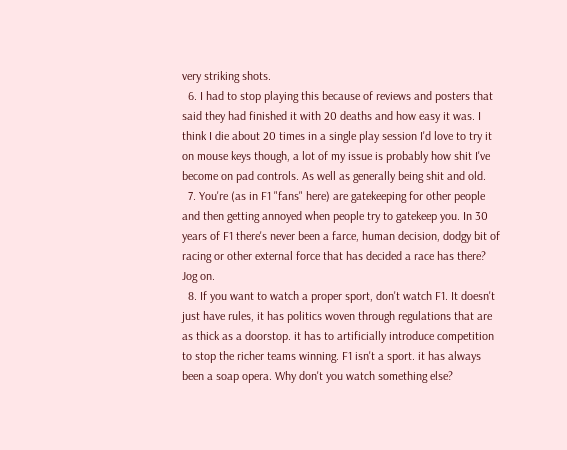very striking shots.
  6. I had to stop playing this because of reviews and posters that said they had finished it with 20 deaths and how easy it was. I think I die about 20 times in a single play session I'd love to try it on mouse keys though, a lot of my issue is probably how shit I've become on pad controls. As well as generally being shit and old.
  7. You're (as in F1 "fans" here) are gatekeeping for other people and then getting annoyed when people try to gatekeep you. In 30 years of F1 there's never been a farce, human decision, dodgy bit of racing or other external force that has decided a race has there? Jog on.
  8. If you want to watch a proper sport, don't watch F1. It doesn't just have rules, it has politics woven through regulations that are as thick as a doorstop. it has to artificially introduce competition to stop the richer teams winning. F1 isn't a sport. it has always been a soap opera. Why don't you watch something else?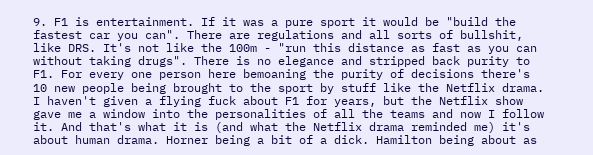9. F1 is entertainment. If it was a pure sport it would be "build the fastest car you can". There are regulations and all sorts of bullshit, like DRS. It's not like the 100m - "run this distance as fast as you can without taking drugs". There is no elegance and stripped back purity to F1. For every one person here bemoaning the purity of decisions there's 10 new people being brought to the sport by stuff like the Netflix drama. I haven't given a flying fuck about F1 for years, but the Netflix show gave me a window into the personalities of all the teams and now I follow it. And that's what it is (and what the Netflix drama reminded me) it's about human drama. Horner being a bit of a dick. Hamilton being about as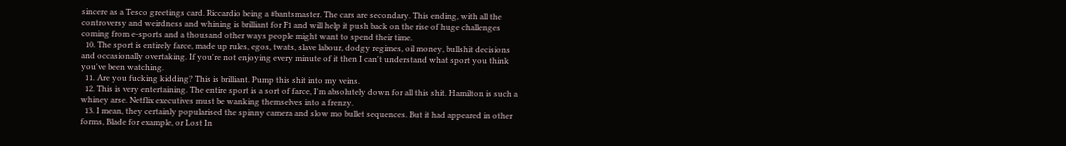sincere as a Tesco greetings card. Riccardio being a #bantsmaster. The cars are secondary. This ending, with all the controversy and weirdness and whining is brilliant for F1 and will help it push back on the rise of huge challenges coming from e-sports and a thousand other ways people might want to spend their time.
  10. The sport is entirely farce, made up rules, egos, twats, slave labour, dodgy regimes, oil money, bullshit decisions and occasionally overtaking. If you're not enjoying every minute of it then I can't understand what sport you think you've been watching.
  11. Are you fucking kidding? This is brilliant. Pump this shit into my veins.
  12. This is very entertaining. The entire sport is a sort of farce, I'm absolutely down for all this shit. Hamilton is such a whiney arse. Netflix executives must be wanking themselves into a frenzy.
  13. I mean, they certainly popularised the spinny camera and slow mo bullet sequences. But it had appeared in other forms, Blade for example, or Lost In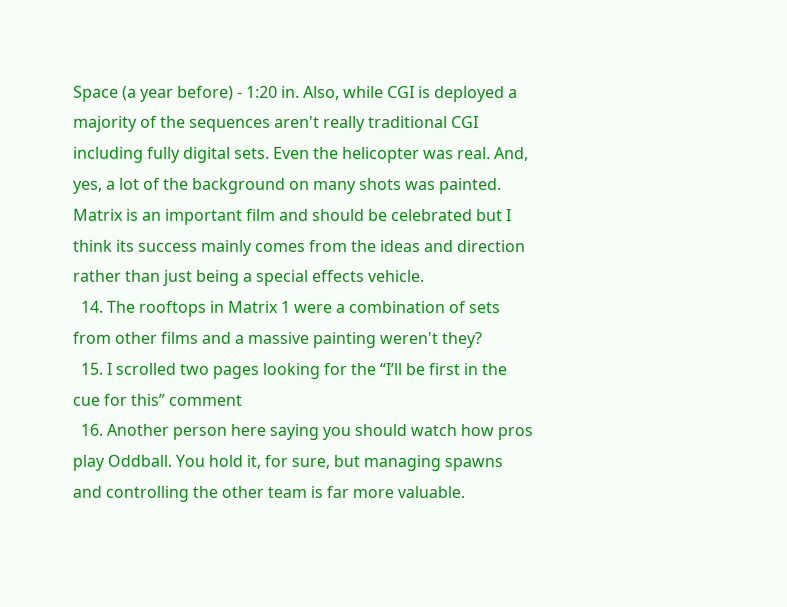Space (a year before) - 1:20 in. Also, while CGI is deployed a majority of the sequences aren't really traditional CGI including fully digital sets. Even the helicopter was real. And, yes, a lot of the background on many shots was painted. Matrix is an important film and should be celebrated but I think its success mainly comes from the ideas and direction rather than just being a special effects vehicle.
  14. The rooftops in Matrix 1 were a combination of sets from other films and a massive painting weren't they?
  15. I scrolled two pages looking for the “I’ll be first in the cue for this” comment
  16. Another person here saying you should watch how pros play Oddball. You hold it, for sure, but managing spawns and controlling the other team is far more valuable.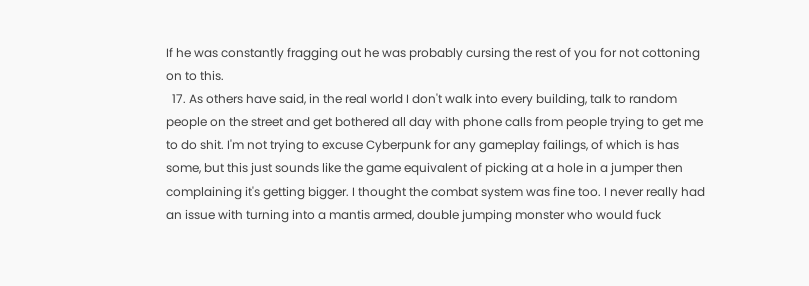If he was constantly fragging out he was probably cursing the rest of you for not cottoning on to this.
  17. As others have said, in the real world I don't walk into every building, talk to random people on the street and get bothered all day with phone calls from people trying to get me to do shit. I'm not trying to excuse Cyberpunk for any gameplay failings, of which is has some, but this just sounds like the game equivalent of picking at a hole in a jumper then complaining it's getting bigger. I thought the combat system was fine too. I never really had an issue with turning into a mantis armed, double jumping monster who would fuck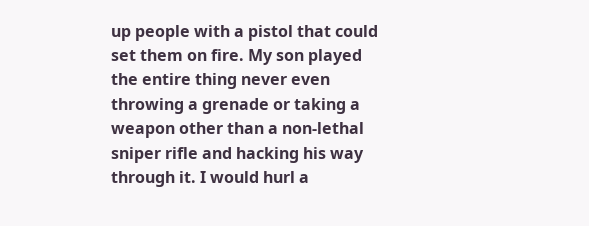up people with a pistol that could set them on fire. My son played the entire thing never even throwing a grenade or taking a weapon other than a non-lethal sniper rifle and hacking his way through it. I would hurl a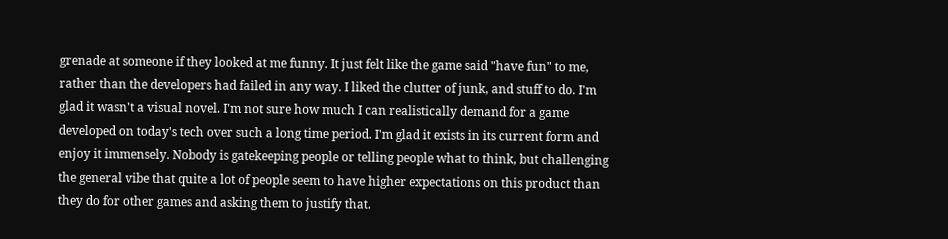grenade at someone if they looked at me funny. It just felt like the game said "have fun" to me, rather than the developers had failed in any way. I liked the clutter of junk, and stuff to do. I'm glad it wasn't a visual novel. I'm not sure how much I can realistically demand for a game developed on today's tech over such a long time period. I'm glad it exists in its current form and enjoy it immensely. Nobody is gatekeeping people or telling people what to think, but challenging the general vibe that quite a lot of people seem to have higher expectations on this product than they do for other games and asking them to justify that.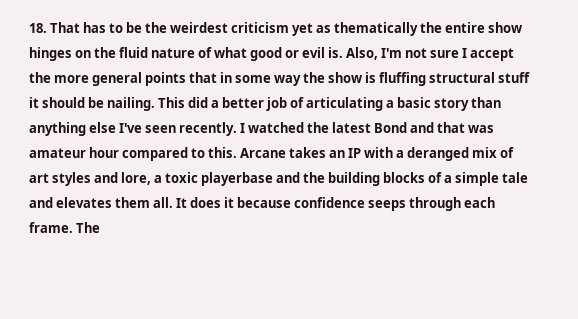18. That has to be the weirdest criticism yet as thematically the entire show hinges on the fluid nature of what good or evil is. Also, I'm not sure I accept the more general points that in some way the show is fluffing structural stuff it should be nailing. This did a better job of articulating a basic story than anything else I've seen recently. I watched the latest Bond and that was amateur hour compared to this. Arcane takes an IP with a deranged mix of art styles and lore, a toxic playerbase and the building blocks of a simple tale and elevates them all. It does it because confidence seeps through each frame. The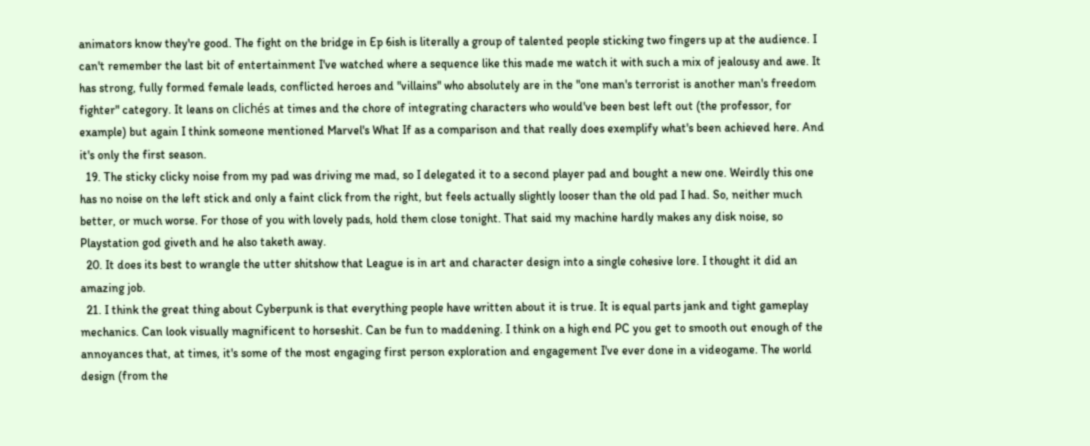animators know they're good. The fight on the bridge in Ep 6ish is literally a group of talented people sticking two fingers up at the audience. I can't remember the last bit of entertainment I've watched where a sequence like this made me watch it with such a mix of jealousy and awe. It has strong, fully formed female leads, conflicted heroes and "villains" who absolutely are in the "one man's terrorist is another man's freedom fighter" category. It leans on clichés at times and the chore of integrating characters who would've been best left out (the professor, for example) but again I think someone mentioned Marvel's What If as a comparison and that really does exemplify what's been achieved here. And it's only the first season.
  19. The sticky clicky noise from my pad was driving me mad, so I delegated it to a second player pad and bought a new one. Weirdly this one has no noise on the left stick and only a faint click from the right, but feels actually slightly looser than the old pad I had. So, neither much better, or much worse. For those of you with lovely pads, hold them close tonight. That said my machine hardly makes any disk noise, so Playstation god giveth and he also taketh away.
  20. It does its best to wrangle the utter shitshow that League is in art and character design into a single cohesive lore. I thought it did an amazing job.
  21. I think the great thing about Cyberpunk is that everything people have written about it is true. It is equal parts jank and tight gameplay mechanics. Can look visually magnificent to horseshit. Can be fun to maddening. I think on a high end PC you get to smooth out enough of the annoyances that, at times, it's some of the most engaging first person exploration and engagement I've ever done in a videogame. The world design (from the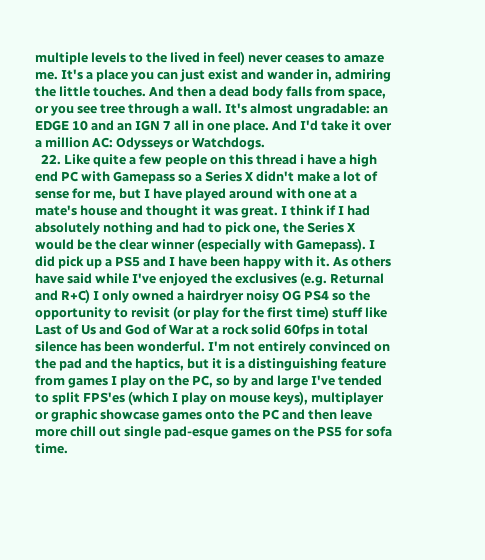multiple levels to the lived in feel) never ceases to amaze me. It's a place you can just exist and wander in, admiring the little touches. And then a dead body falls from space, or you see tree through a wall. It's almost ungradable: an EDGE 10 and an IGN 7 all in one place. And I'd take it over a million AC: Odysseys or Watchdogs.
  22. Like quite a few people on this thread i have a high end PC with Gamepass so a Series X didn't make a lot of sense for me, but I have played around with one at a mate's house and thought it was great. I think if I had absolutely nothing and had to pick one, the Series X would be the clear winner (especially with Gamepass). I did pick up a PS5 and I have been happy with it. As others have said while I've enjoyed the exclusives (e.g. Returnal and R+C) I only owned a hairdryer noisy OG PS4 so the opportunity to revisit (or play for the first time) stuff like Last of Us and God of War at a rock solid 60fps in total silence has been wonderful. I'm not entirely convinced on the pad and the haptics, but it is a distinguishing feature from games I play on the PC, so by and large I've tended to split FPS'es (which I play on mouse keys), multiplayer or graphic showcase games onto the PC and then leave more chill out single pad-esque games on the PS5 for sofa time.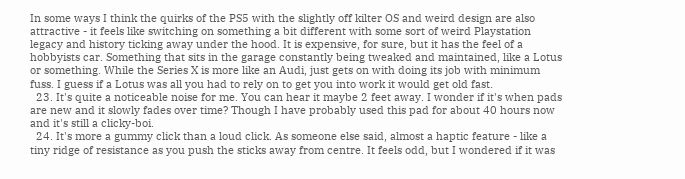In some ways I think the quirks of the PS5 with the slightly off kilter OS and weird design are also attractive - it feels like switching on something a bit different with some sort of weird Playstation legacy and history ticking away under the hood. It is expensive, for sure, but it has the feel of a hobbyists car. Something that sits in the garage constantly being tweaked and maintained, like a Lotus or something. While the Series X is more like an Audi, just gets on with doing its job with minimum fuss. I guess if a Lotus was all you had to rely on to get you into work it would get old fast.
  23. It's quite a noticeable noise for me. You can hear it maybe 2 feet away. I wonder if it's when pads are new and it slowly fades over time? Though I have probably used this pad for about 40 hours now and it's still a clicky-boi.
  24. It's more a gummy click than a loud click. As someone else said, almost a haptic feature - like a tiny ridge of resistance as you push the sticks away from centre. It feels odd, but I wondered if it was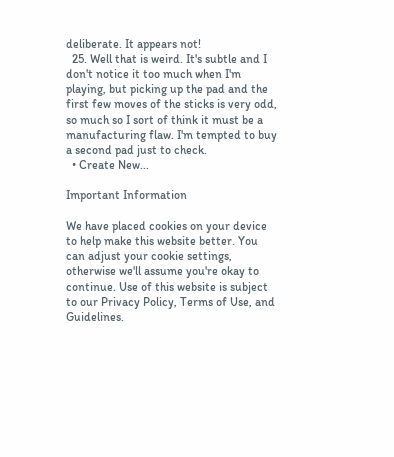deliberate. It appears not!
  25. Well that is weird. It's subtle and I don't notice it too much when I'm playing, but picking up the pad and the first few moves of the sticks is very odd, so much so I sort of think it must be a manufacturing flaw. I'm tempted to buy a second pad just to check.
  • Create New...

Important Information

We have placed cookies on your device to help make this website better. You can adjust your cookie settings, otherwise we'll assume you're okay to continue. Use of this website is subject to our Privacy Policy, Terms of Use, and Guidelines.